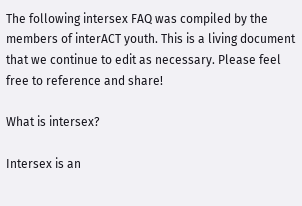The following intersex FAQ was compiled by the members of interACT youth. This is a living document that we continue to edit as necessary. Please feel free to reference and share!

What is intersex?

Intersex is an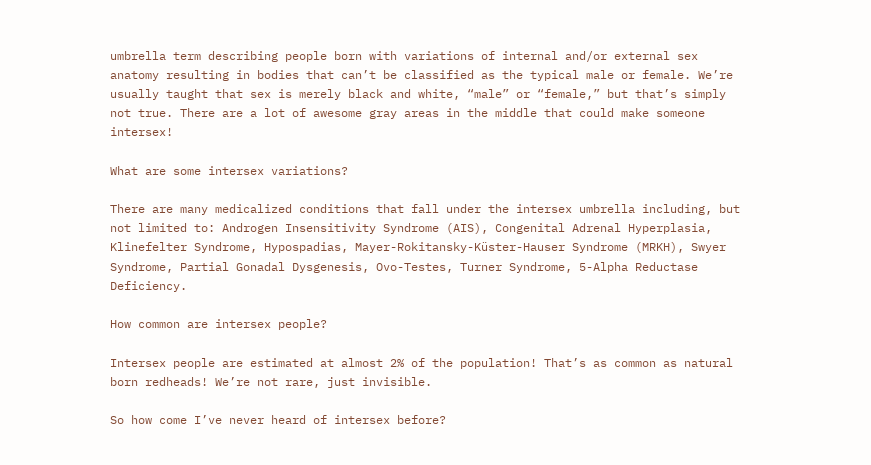umbrella term describing people born with variations of internal and/or external sex anatomy resulting in bodies that can’t be classified as the typical male or female. We’re usually taught that sex is merely black and white, “male” or “female,” but that’s simply not true. There are a lot of awesome gray areas in the middle that could make someone intersex!

What are some intersex variations?

There are many medicalized conditions that fall under the intersex umbrella including, but not limited to: Androgen Insensitivity Syndrome (AIS), Congenital Adrenal Hyperplasia, Klinefelter Syndrome, Hypospadias, Mayer-Rokitansky-Küster-Hauser Syndrome (MRKH), Swyer Syndrome, Partial Gonadal Dysgenesis, Ovo-Testes, Turner Syndrome, 5-Alpha Reductase Deficiency.

How common are intersex people?

Intersex people are estimated at almost 2% of the population! That’s as common as natural born redheads! We’re not rare, just invisible.

So how come I’ve never heard of intersex before?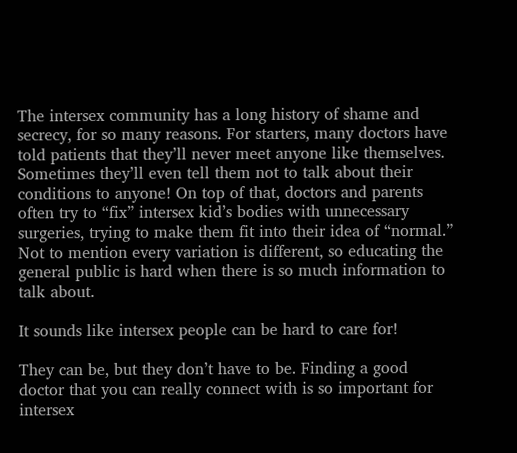The intersex community has a long history of shame and secrecy, for so many reasons. For starters, many doctors have told patients that they’ll never meet anyone like themselves. Sometimes they’ll even tell them not to talk about their conditions to anyone! On top of that, doctors and parents often try to “fix” intersex kid’s bodies with unnecessary surgeries, trying to make them fit into their idea of “normal.” Not to mention every variation is different, so educating the general public is hard when there is so much information to talk about.

It sounds like intersex people can be hard to care for!

They can be, but they don’t have to be. Finding a good doctor that you can really connect with is so important for intersex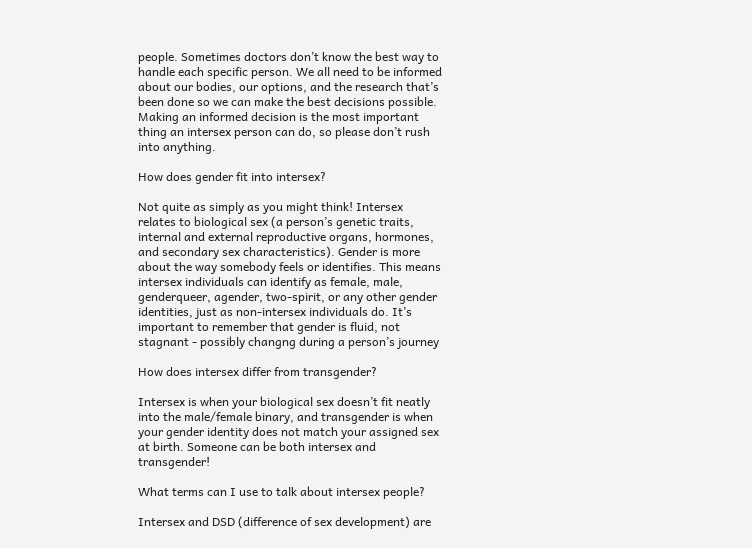people. Sometimes doctors don’t know the best way to handle each specific person. We all need to be informed about our bodies, our options, and the research that’s been done so we can make the best decisions possible. Making an informed decision is the most important thing an intersex person can do, so please don’t rush into anything.

How does gender fit into intersex?

Not quite as simply as you might think! Intersex relates to biological sex (a person’s genetic traits, internal and external reproductive organs, hormones, and secondary sex characteristics). Gender is more about the way somebody feels or identifies. This means intersex individuals can identify as female, male, genderqueer, agender, two-spirit, or any other gender identities, just as non-intersex individuals do. It’s important to remember that gender is fluid, not stagnant - possibly changng during a person’s journey

How does intersex differ from transgender?

Intersex is when your biological sex doesn’t fit neatly into the male/female binary, and transgender is when your gender identity does not match your assigned sex at birth. Someone can be both intersex and transgender!

What terms can I use to talk about intersex people?

Intersex and DSD (difference of sex development) are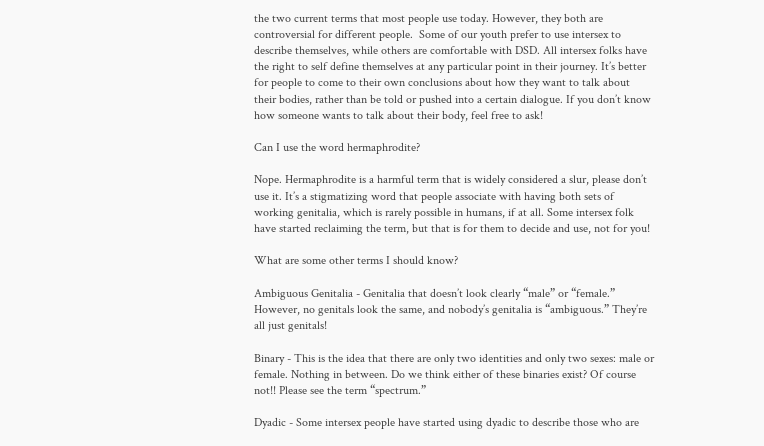the two current terms that most people use today. However, they both are controversial for different people.  Some of our youth prefer to use intersex to describe themselves, while others are comfortable with DSD. All intersex folks have the right to self define themselves at any particular point in their journey. It’s better for people to come to their own conclusions about how they want to talk about their bodies, rather than be told or pushed into a certain dialogue. If you don’t know how someone wants to talk about their body, feel free to ask!

Can I use the word hermaphrodite?

Nope. Hermaphrodite is a harmful term that is widely considered a slur, please don’t use it. It’s a stigmatizing word that people associate with having both sets of working genitalia, which is rarely possible in humans, if at all. Some intersex folk have started reclaiming the term, but that is for them to decide and use, not for you!

What are some other terms I should know?

Ambiguous Genitalia - Genitalia that doesn’t look clearly “male” or “female.” However, no genitals look the same, and nobody’s genitalia is “ambiguous.” They’re all just genitals!

Binary - This is the idea that there are only two identities and only two sexes: male or female. Nothing in between. Do we think either of these binaries exist? Of course not!! Please see the term “spectrum.”

Dyadic - Some intersex people have started using dyadic to describe those who are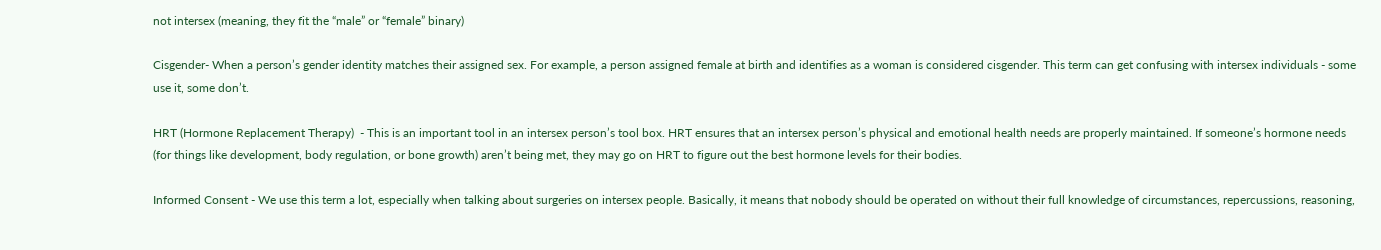not intersex (meaning, they fit the “male” or “female” binary)

Cisgender- When a person’s gender identity matches their assigned sex. For example, a person assigned female at birth and identifies as a woman is considered cisgender. This term can get confusing with intersex individuals - some use it, some don’t.

HRT (Hormone Replacement Therapy)  - This is an important tool in an intersex person’s tool box. HRT ensures that an intersex person’s physical and emotional health needs are properly maintained. If someone’s hormone needs (for things like development, body regulation, or bone growth) aren’t being met, they may go on HRT to figure out the best hormone levels for their bodies.

Informed Consent - We use this term a lot, especially when talking about surgeries on intersex people. Basically, it means that nobody should be operated on without their full knowledge of circumstances, repercussions, reasoning,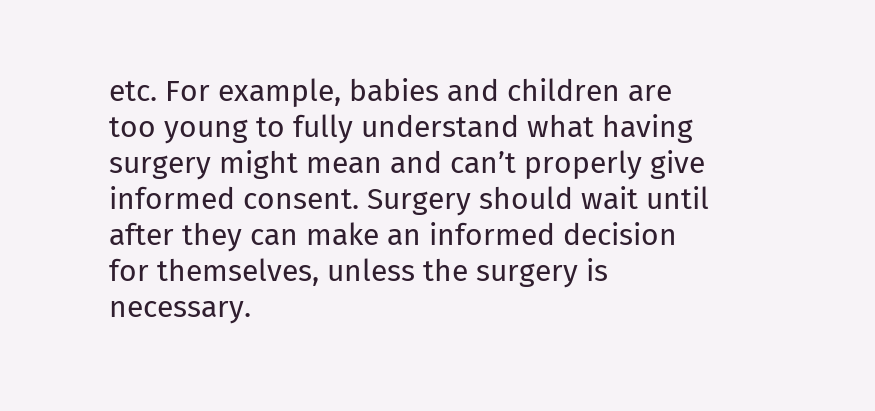etc. For example, babies and children are too young to fully understand what having surgery might mean and can’t properly give informed consent. Surgery should wait until after they can make an informed decision for themselves, unless the surgery is necessary.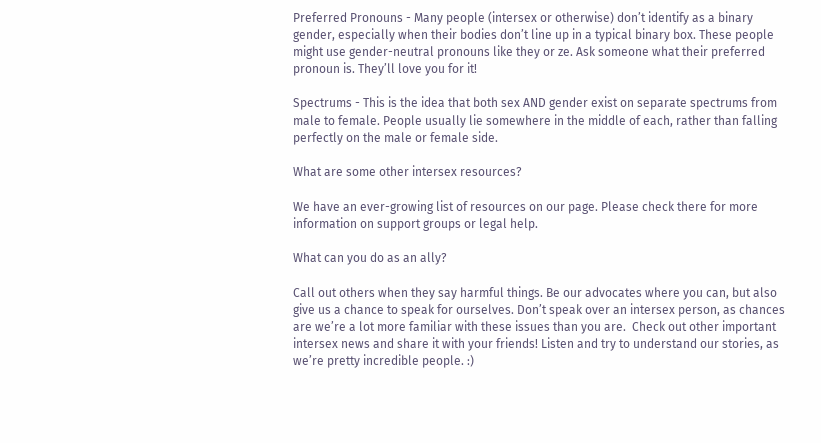Preferred Pronouns - Many people (intersex or otherwise) don’t identify as a binary gender, especially when their bodies don’t line up in a typical binary box. These people might use gender-neutral pronouns like they or ze. Ask someone what their preferred pronoun is. They’ll love you for it!

Spectrums - This is the idea that both sex AND gender exist on separate spectrums from male to female. People usually lie somewhere in the middle of each, rather than falling perfectly on the male or female side.

What are some other intersex resources?

We have an ever-growing list of resources on our page. Please check there for more information on support groups or legal help.

What can you do as an ally?

Call out others when they say harmful things. Be our advocates where you can, but also give us a chance to speak for ourselves. Don’t speak over an intersex person, as chances are we’re a lot more familiar with these issues than you are.  Check out other important intersex news and share it with your friends! Listen and try to understand our stories, as we’re pretty incredible people. :)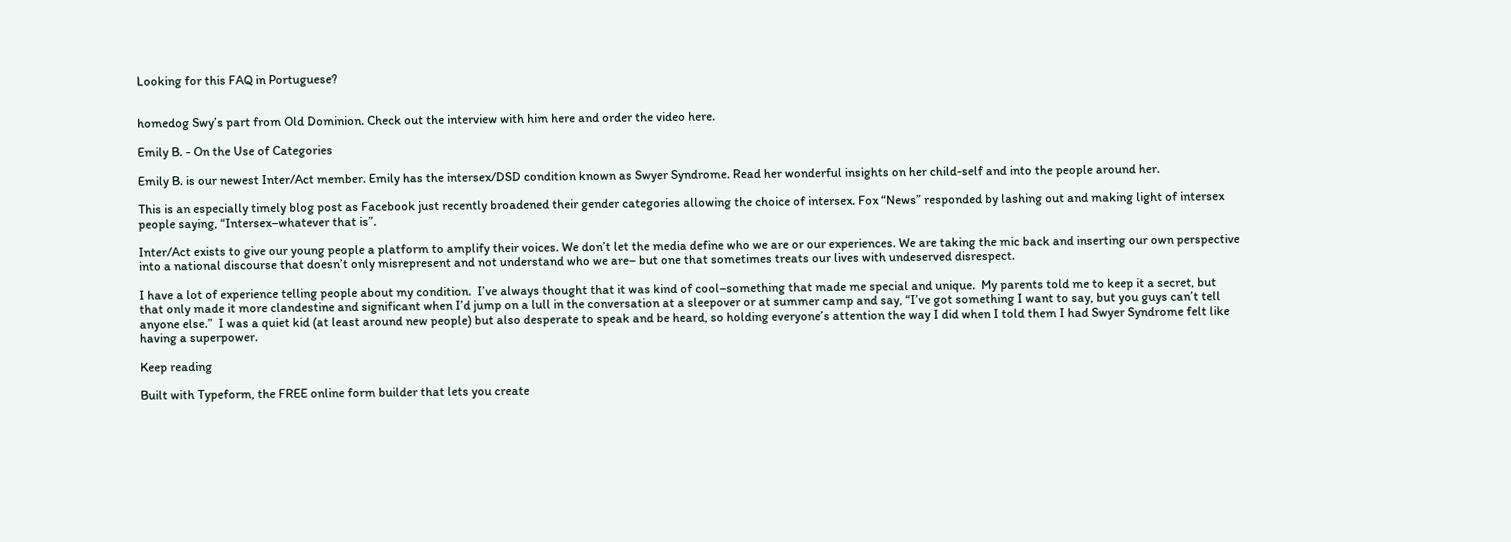Looking for this FAQ in Portuguese?


homedog Swy’s part from Old Dominion. Check out the interview with him here and order the video here.

Emily B. - On the Use of Categories

Emily B. is our newest Inter/Act member. Emily has the intersex/DSD condition known as Swyer Syndrome. Read her wonderful insights on her child-self and into the people around her.

This is an especially timely blog post as Facebook just recently broadened their gender categories allowing the choice of intersex. Fox “News” responded by lashing out and making light of intersex people saying, “Intersex–whatever that is”.

Inter/Act exists to give our young people a platform to amplify their voices. We don’t let the media define who we are or our experiences. We are taking the mic back and inserting our own perspective into a national discourse that doesn’t only misrepresent and not understand who we are– but one that sometimes treats our lives with undeserved disrespect.

I have a lot of experience telling people about my condition.  I’ve always thought that it was kind of cool–something that made me special and unique.  My parents told me to keep it a secret, but that only made it more clandestine and significant when I’d jump on a lull in the conversation at a sleepover or at summer camp and say, “I’ve got something I want to say, but you guys can’t tell anyone else.”  I was a quiet kid (at least around new people) but also desperate to speak and be heard, so holding everyone’s attention the way I did when I told them I had Swyer Syndrome felt like having a superpower.

Keep reading

Built with Typeform, the FREE online form builder that lets you create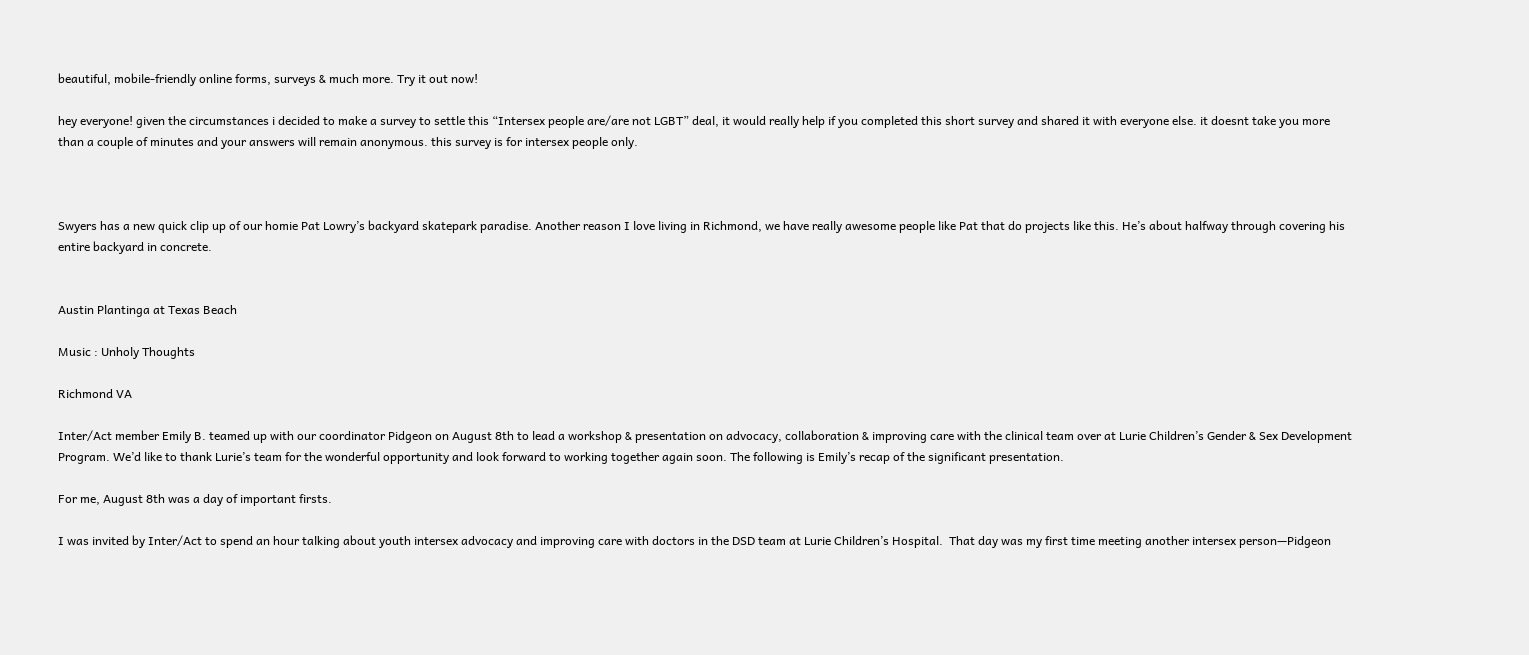beautiful, mobile-friendly online forms, surveys & much more. Try it out now!

hey everyone! given the circumstances i decided to make a survey to settle this “Intersex people are/are not LGBT” deal, it would really help if you completed this short survey and shared it with everyone else. it doesnt take you more than a couple of minutes and your answers will remain anonymous. this survey is for intersex people only.



Swyers has a new quick clip up of our homie Pat Lowry’s backyard skatepark paradise. Another reason I love living in Richmond, we have really awesome people like Pat that do projects like this. He’s about halfway through covering his entire backyard in concrete.


Austin Plantinga at Texas Beach

Music : Unholy Thoughts

Richmond VA

Inter/Act member Emily B. teamed up with our coordinator Pidgeon on August 8th to lead a workshop & presentation on advocacy, collaboration & improving care with the clinical team over at Lurie Children’s Gender & Sex Development Program. We’d like to thank Lurie’s team for the wonderful opportunity and look forward to working together again soon. The following is Emily’s recap of the significant presentation.

For me, August 8th was a day of important firsts.

I was invited by Inter/Act to spend an hour talking about youth intersex advocacy and improving care with doctors in the DSD team at Lurie Children’s Hospital.  That day was my first time meeting another intersex person—Pidgeon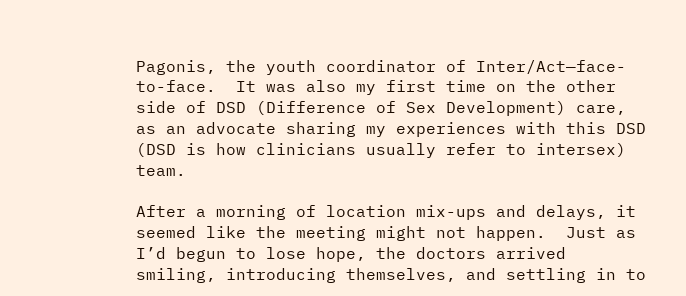Pagonis, the youth coordinator of Inter/Act—face-to-face.  It was also my first time on the other side of DSD (Difference of Sex Development) care, as an advocate sharing my experiences with this DSD (DSD is how clinicians usually refer to intersex) team.

After a morning of location mix-ups and delays, it seemed like the meeting might not happen.  Just as I’d begun to lose hope, the doctors arrived smiling, introducing themselves, and settling in to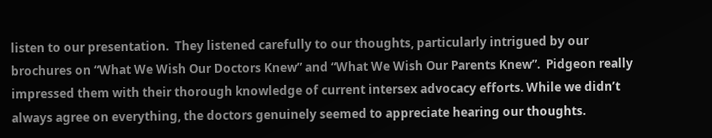listen to our presentation.  They listened carefully to our thoughts, particularly intrigued by our brochures on “What We Wish Our Doctors Knew” and “What We Wish Our Parents Knew”.  Pidgeon really impressed them with their thorough knowledge of current intersex advocacy efforts. While we didn’t always agree on everything, the doctors genuinely seemed to appreciate hearing our thoughts.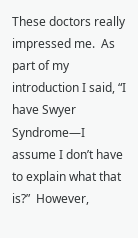These doctors really impressed me.  As part of my introduction I said, “I have Swyer Syndrome—I assume I don’t have to explain what that is?”  However,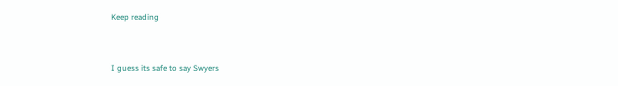Keep reading


I guess its safe to say Swyers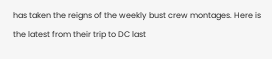has taken the reigns of the weekly bust crew montages. Here is the latest from their trip to DC last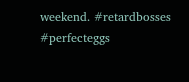weekend. #retardbosses #perfecteggs